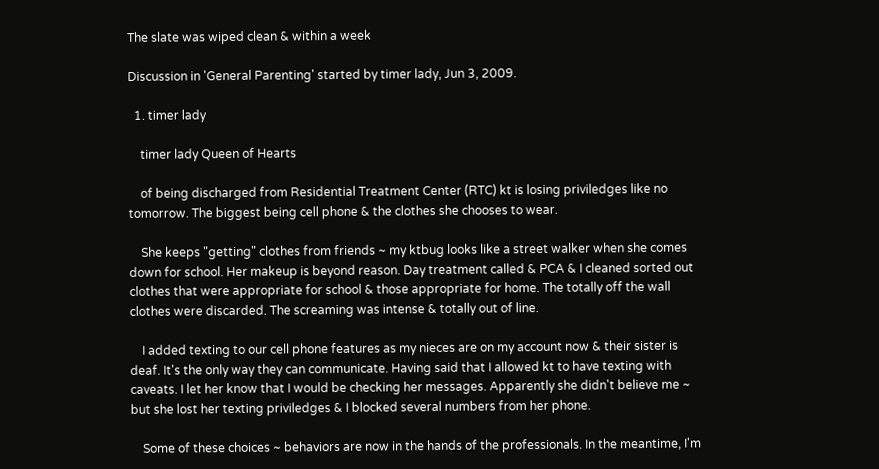The slate was wiped clean & within a week

Discussion in 'General Parenting' started by timer lady, Jun 3, 2009.

  1. timer lady

    timer lady Queen of Hearts

    of being discharged from Residential Treatment Center (RTC) kt is losing priviledges like no tomorrow. The biggest being cell phone & the clothes she chooses to wear.

    She keeps "getting" clothes from friends ~ my ktbug looks like a street walker when she comes down for school. Her makeup is beyond reason. Day treatment called & PCA & I cleaned sorted out clothes that were appropriate for school & those appropriate for home. The totally off the wall clothes were discarded. The screaming was intense & totally out of line.

    I added texting to our cell phone features as my nieces are on my account now & their sister is deaf. It's the only way they can communicate. Having said that I allowed kt to have texting with caveats. I let her know that I would be checking her messages. Apparently she didn't believe me ~ but she lost her texting priviledges & I blocked several numbers from her phone.

    Some of these choices ~ behaviors are now in the hands of the professionals. In the meantime, I'm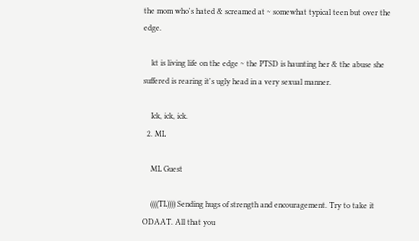the mom who's hated & screamed at ~ somewhat typical teen but over the edge.

    kt is living life on the edge ~ the PTSD is haunting her & the abuse she suffered is rearing it's ugly head in a very sexual manner.

    Ick, ick, ick.
  2. ML

    ML Guest

    ((((TL)))) Sending hugs of strength and encouragement. Try to take it ODAAT. All that you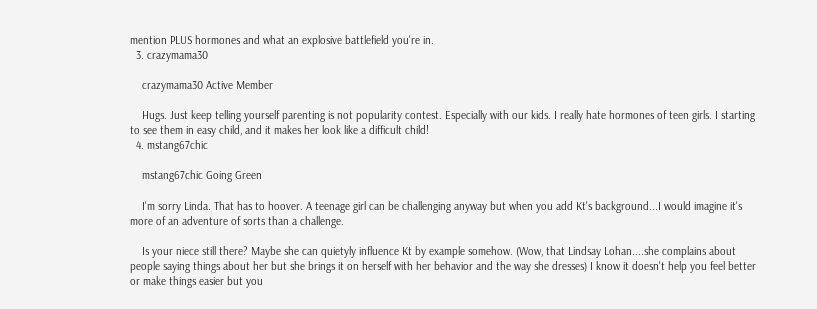mention PLUS hormones and what an explosive battlefield you're in.
  3. crazymama30

    crazymama30 Active Member

    Hugs. Just keep telling yourself parenting is not popularity contest. Especially with our kids. I really hate hormones of teen girls. I starting to see them in easy child, and it makes her look like a difficult child!
  4. mstang67chic

    mstang67chic Going Green

    I'm sorry Linda. That has to hoover. A teenage girl can be challenging anyway but when you add Kt's background...I would imagine it's more of an adventure of sorts than a challenge.

    Is your niece still there? Maybe she can quietyly influence Kt by example somehow. (Wow, that Lindsay Lohan....she complains about people saying things about her but she brings it on herself with her behavior and the way she dresses) I know it doesn't help you feel better or make things easier but you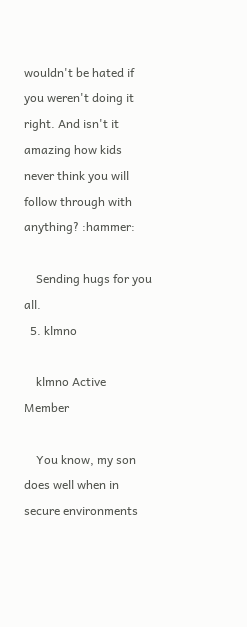wouldn't be hated if you weren't doing it right. And isn't it amazing how kids never think you will follow through with anything? :hammer:

    Sending hugs for you all.
  5. klmno

    klmno Active Member

    You know, my son does well when in secure environments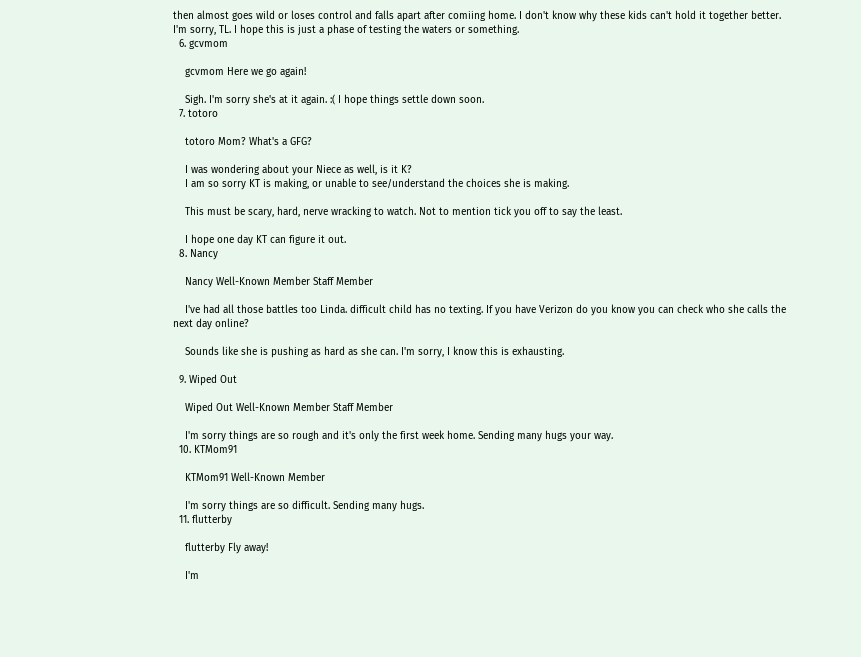then almost goes wild or loses control and falls apart after comiing home. I don't know why these kids can't hold it together better. I'm sorry, TL. I hope this is just a phase of testing the waters or something.
  6. gcvmom

    gcvmom Here we go again!

    Sigh. I'm sorry she's at it again. :( I hope things settle down soon.
  7. totoro

    totoro Mom? What's a GFG?

    I was wondering about your Niece as well, is it K?
    I am so sorry KT is making, or unable to see/understand the choices she is making.

    This must be scary, hard, nerve wracking to watch. Not to mention tick you off to say the least.

    I hope one day KT can figure it out.
  8. Nancy

    Nancy Well-Known Member Staff Member

    I've had all those battles too Linda. difficult child has no texting. If you have Verizon do you know you can check who she calls the next day online?

    Sounds like she is pushing as hard as she can. I'm sorry, I know this is exhausting.

  9. Wiped Out

    Wiped Out Well-Known Member Staff Member

    I'm sorry things are so rough and it's only the first week home. Sending many hugs your way.
  10. KTMom91

    KTMom91 Well-Known Member

    I'm sorry things are so difficult. Sending many hugs.
  11. flutterby

    flutterby Fly away!

    I'm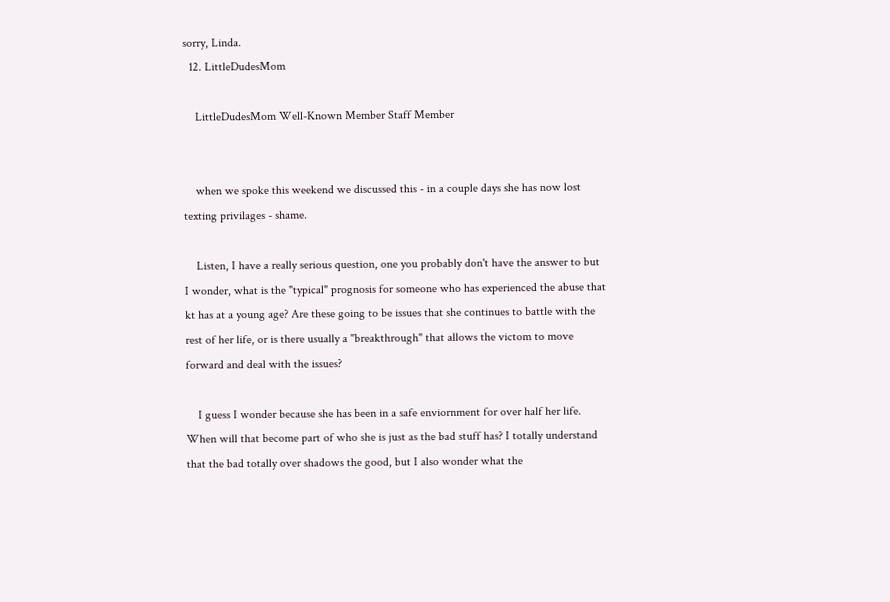sorry, Linda.
  12. LittleDudesMom

    LittleDudesMom Well-Known Member Staff Member


    when we spoke this weekend we discussed this - in a couple days she has now lost texting privilages - shame.

    Listen, I have a really serious question, one you probably don't have the answer to but I wonder, what is the "typical" prognosis for someone who has experienced the abuse that kt has at a young age? Are these going to be issues that she continues to battle with the rest of her life, or is there usually a "breakthrough" that allows the victom to move forward and deal with the issues?

    I guess I wonder because she has been in a safe enviornment for over half her life. When will that become part of who she is just as the bad stuff has? I totally understand that the bad totally over shadows the good, but I also wonder what the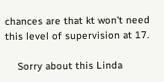chances are that kt won't need this level of supervision at 17.

    Sorry about this Linda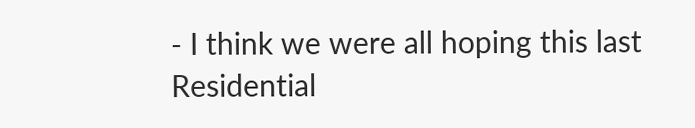- I think we were all hoping this last Residential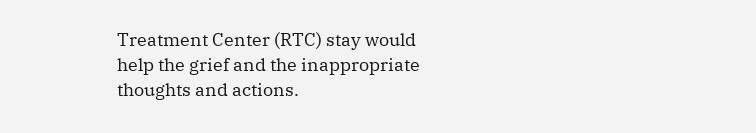Treatment Center (RTC) stay would help the grief and the inappropriate thoughts and actions.